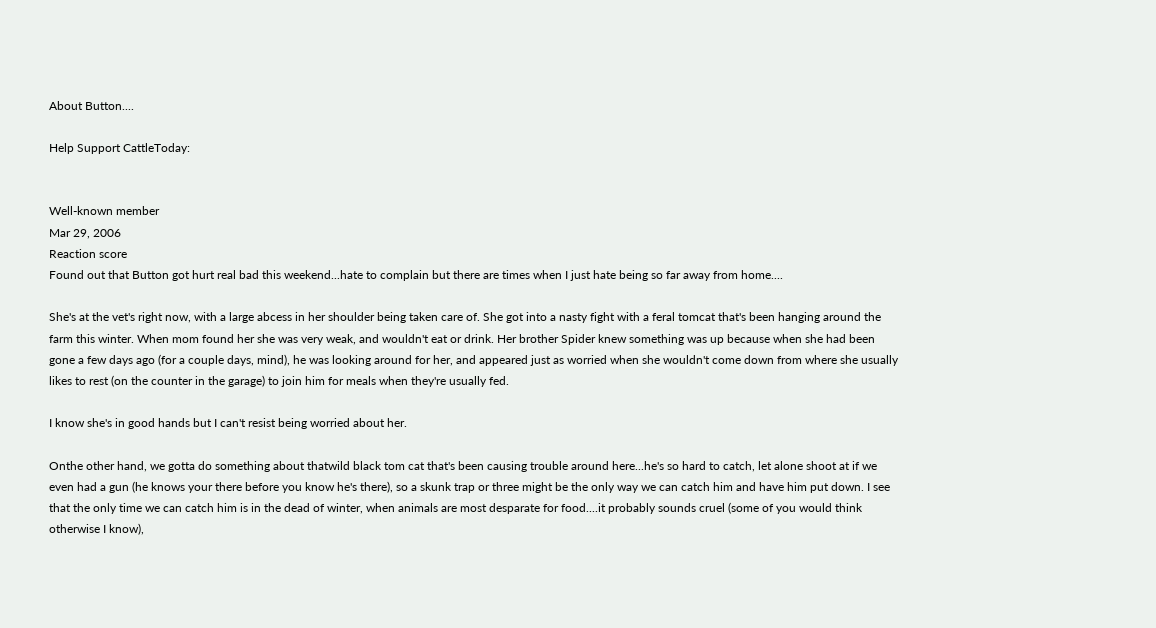About Button....

Help Support CattleToday:


Well-known member
Mar 29, 2006
Reaction score
Found out that Button got hurt real bad this weekend...hate to complain but there are times when I just hate being so far away from home....

She's at the vet's right now, with a large abcess in her shoulder being taken care of. She got into a nasty fight with a feral tomcat that's been hanging around the farm this winter. When mom found her she was very weak, and wouldn't eat or drink. Her brother Spider knew something was up because when she had been gone a few days ago (for a couple days, mind), he was looking around for her, and appeared just as worried when she wouldn't come down from where she usually likes to rest (on the counter in the garage) to join him for meals when they're usually fed.

I know she's in good hands but I can't resist being worried about her.

Onthe other hand, we gotta do something about thatwild black tom cat that's been causing trouble around here...he's so hard to catch, let alone shoot at if we even had a gun (he knows your there before you know he's there), so a skunk trap or three might be the only way we can catch him and have him put down. I see that the only time we can catch him is in the dead of winter, when animals are most desparate for food....it probably sounds cruel (some of you would think otherwise I know),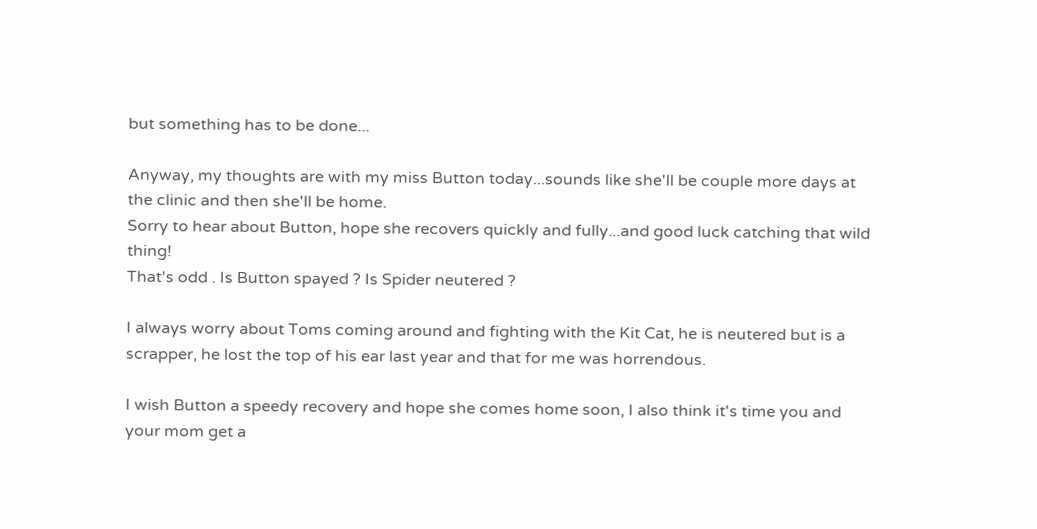but something has to be done...

Anyway, my thoughts are with my miss Button today...sounds like she'll be couple more days at the clinic and then she'll be home.
Sorry to hear about Button, hope she recovers quickly and fully...and good luck catching that wild thing!
That's odd . Is Button spayed ? Is Spider neutered ?

I always worry about Toms coming around and fighting with the Kit Cat, he is neutered but is a scrapper, he lost the top of his ear last year and that for me was horrendous.

I wish Button a speedy recovery and hope she comes home soon, I also think it's time you and your mom get a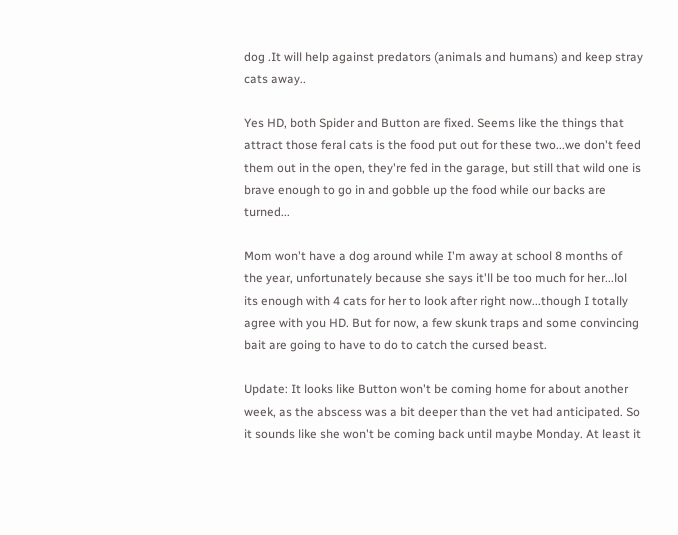dog .It will help against predators (animals and humans) and keep stray cats away..

Yes HD, both Spider and Button are fixed. Seems like the things that attract those feral cats is the food put out for these two...we don't feed them out in the open, they're fed in the garage, but still that wild one is brave enough to go in and gobble up the food while our backs are turned...

Mom won't have a dog around while I'm away at school 8 months of the year, unfortunately because she says it'll be too much for her...lol its enough with 4 cats for her to look after right now...though I totally agree with you HD. But for now, a few skunk traps and some convincing bait are going to have to do to catch the cursed beast.

Update: It looks like Button won't be coming home for about another week, as the abscess was a bit deeper than the vet had anticipated. So it sounds like she won't be coming back until maybe Monday. At least it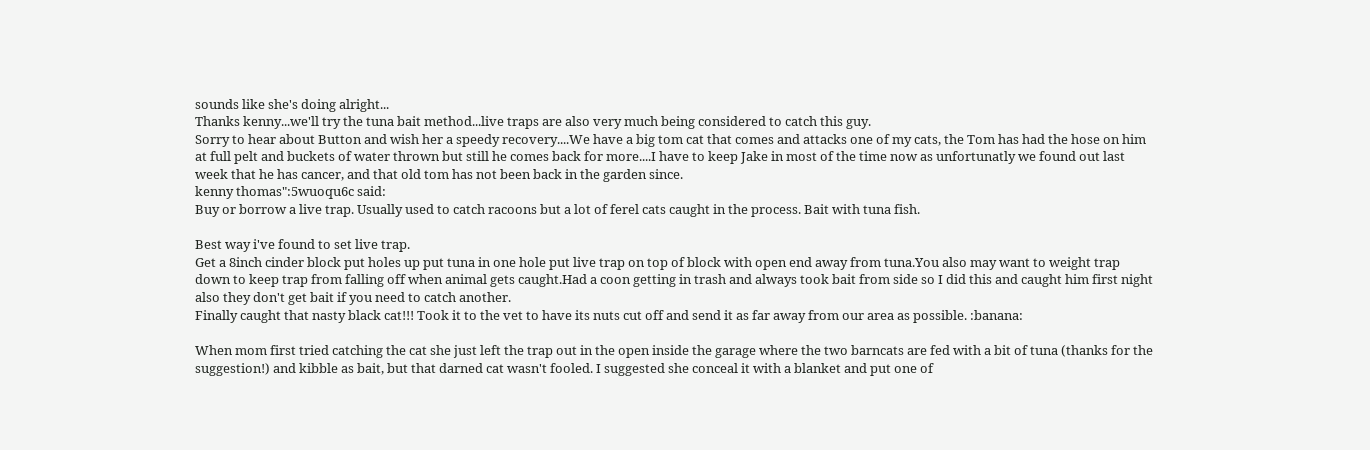sounds like she's doing alright...
Thanks kenny...we'll try the tuna bait method...live traps are also very much being considered to catch this guy.
Sorry to hear about Button and wish her a speedy recovery....We have a big tom cat that comes and attacks one of my cats, the Tom has had the hose on him at full pelt and buckets of water thrown but still he comes back for more....I have to keep Jake in most of the time now as unfortunatly we found out last week that he has cancer, and that old tom has not been back in the garden since.
kenny thomas":5wuoqu6c said:
Buy or borrow a live trap. Usually used to catch racoons but a lot of ferel cats caught in the process. Bait with tuna fish.

Best way i've found to set live trap.
Get a 8inch cinder block put holes up put tuna in one hole put live trap on top of block with open end away from tuna.You also may want to weight trap down to keep trap from falling off when animal gets caught.Had a coon getting in trash and always took bait from side so I did this and caught him first night also they don't get bait if you need to catch another.
Finally caught that nasty black cat!!! Took it to the vet to have its nuts cut off and send it as far away from our area as possible. :banana:

When mom first tried catching the cat she just left the trap out in the open inside the garage where the two barncats are fed with a bit of tuna (thanks for the suggestion!) and kibble as bait, but that darned cat wasn't fooled. I suggested she conceal it with a blanket and put one of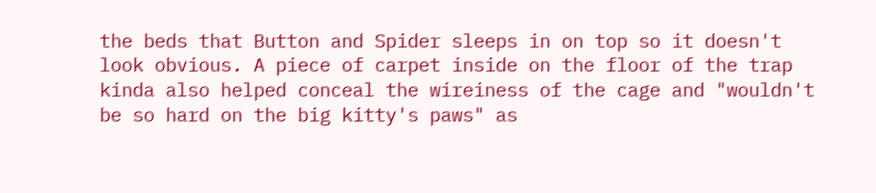the beds that Button and Spider sleeps in on top so it doesn't look obvious. A piece of carpet inside on the floor of the trap kinda also helped conceal the wireiness of the cage and "wouldn't be so hard on the big kitty's paws" as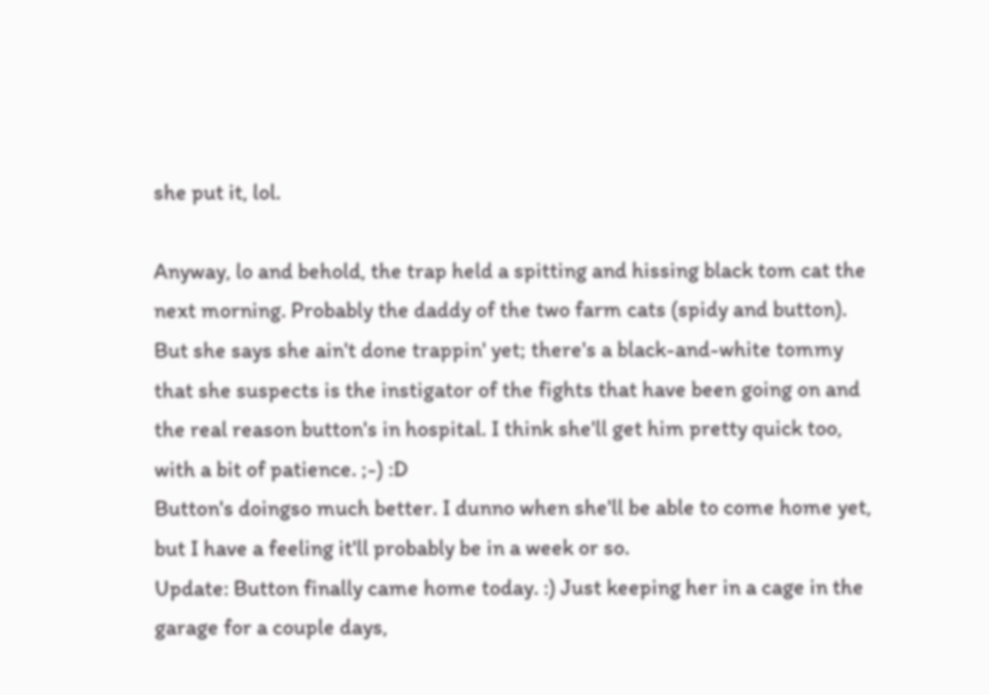she put it, lol.

Anyway, lo and behold, the trap held a spitting and hissing black tom cat the next morning. Probably the daddy of the two farm cats (spidy and button). But she says she ain't done trappin' yet; there's a black-and-white tommy that she suspects is the instigator of the fights that have been going on and the real reason button's in hospital. I think she'll get him pretty quick too, with a bit of patience. ;-) :D
Button's doingso much better. I dunno when she'll be able to come home yet, but I have a feeling it'll probably be in a week or so.
Update: Button finally came home today. :) Just keeping her in a cage in the garage for a couple days,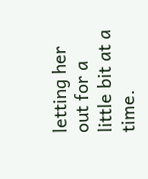letting her out for a little bit at a time.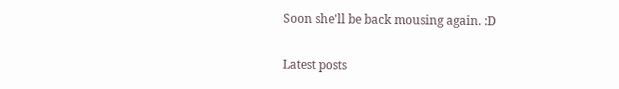Soon she'll be back mousing again. :D

Latest posts